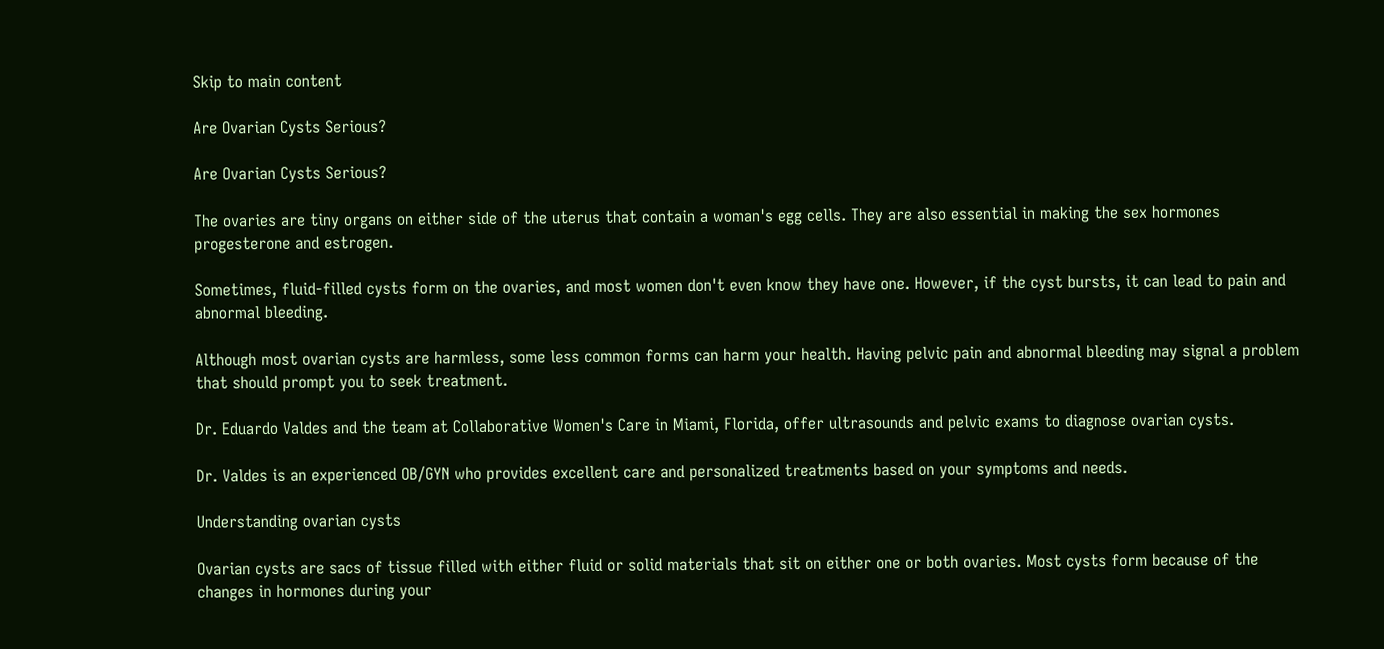Skip to main content

Are Ovarian Cysts Serious?

Are Ovarian Cysts Serious?

The ovaries are tiny organs on either side of the uterus that contain a woman's egg cells. They are also essential in making the sex hormones progesterone and estrogen.

Sometimes, fluid-filled cysts form on the ovaries, and most women don't even know they have one. However, if the cyst bursts, it can lead to pain and abnormal bleeding.

Although most ovarian cysts are harmless, some less common forms can harm your health. Having pelvic pain and abnormal bleeding may signal a problem that should prompt you to seek treatment.

Dr. Eduardo Valdes and the team at Collaborative Women's Care in Miami, Florida, offer ultrasounds and pelvic exams to diagnose ovarian cysts.

Dr. Valdes is an experienced OB/GYN who provides excellent care and personalized treatments based on your symptoms and needs.

Understanding ovarian cysts

Ovarian cysts are sacs of tissue filled with either fluid or solid materials that sit on either one or both ovaries. Most cysts form because of the changes in hormones during your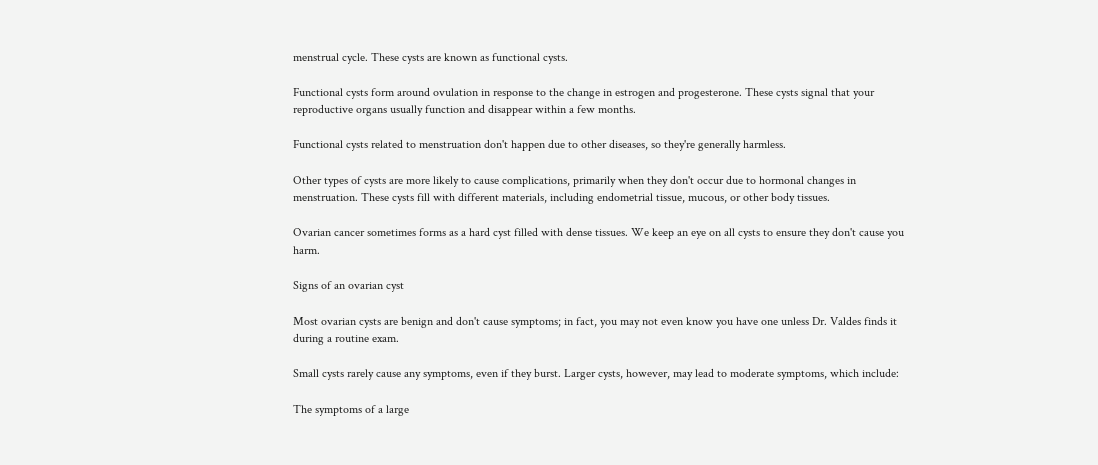menstrual cycle. These cysts are known as functional cysts.

Functional cysts form around ovulation in response to the change in estrogen and progesterone. These cysts signal that your reproductive organs usually function and disappear within a few months.

Functional cysts related to menstruation don't happen due to other diseases, so they're generally harmless.

Other types of cysts are more likely to cause complications, primarily when they don't occur due to hormonal changes in menstruation. These cysts fill with different materials, including endometrial tissue, mucous, or other body tissues.

Ovarian cancer sometimes forms as a hard cyst filled with dense tissues. We keep an eye on all cysts to ensure they don't cause you harm.

Signs of an ovarian cyst

Most ovarian cysts are benign and don't cause symptoms; in fact, you may not even know you have one unless Dr. Valdes finds it during a routine exam.

Small cysts rarely cause any symptoms, even if they burst. Larger cysts, however, may lead to moderate symptoms, which include:

The symptoms of a large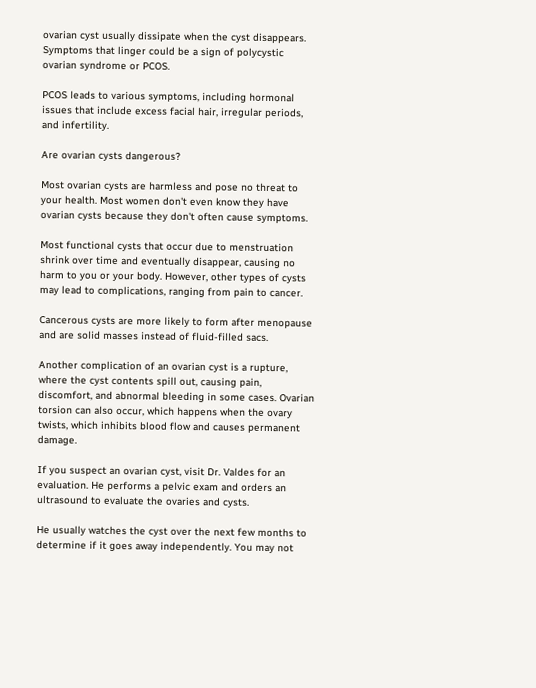ovarian cyst usually dissipate when the cyst disappears. Symptoms that linger could be a sign of polycystic ovarian syndrome or PCOS.

PCOS leads to various symptoms, including hormonal issues that include excess facial hair, irregular periods, and infertility.

Are ovarian cysts dangerous?

Most ovarian cysts are harmless and pose no threat to your health. Most women don't even know they have ovarian cysts because they don't often cause symptoms.

Most functional cysts that occur due to menstruation shrink over time and eventually disappear, causing no harm to you or your body. However, other types of cysts may lead to complications, ranging from pain to cancer.

Cancerous cysts are more likely to form after menopause and are solid masses instead of fluid-filled sacs.

Another complication of an ovarian cyst is a rupture, where the cyst contents spill out, causing pain, discomfort, and abnormal bleeding in some cases. Ovarian torsion can also occur, which happens when the ovary twists, which inhibits blood flow and causes permanent damage.

If you suspect an ovarian cyst, visit Dr. Valdes for an evaluation. He performs a pelvic exam and orders an ultrasound to evaluate the ovaries and cysts.

He usually watches the cyst over the next few months to determine if it goes away independently. You may not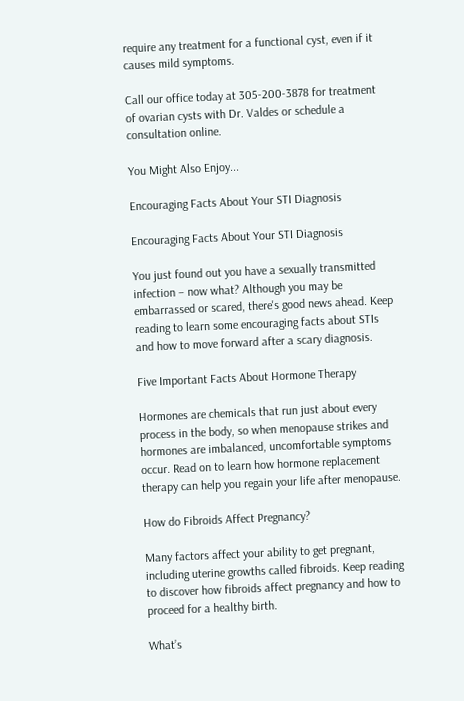require any treatment for a functional cyst, even if it causes mild symptoms.

Call our office today at 305-200-3878 for treatment of ovarian cysts with Dr. Valdes or schedule a consultation online.

You Might Also Enjoy...

Encouraging Facts About Your STI Diagnosis

Encouraging Facts About Your STI Diagnosis

You just found out you have a sexually transmitted infection – now what? Although you may be embarrassed or scared, there's good news ahead. Keep reading to learn some encouraging facts about STIs and how to move forward after a scary diagnosis.

Five Important Facts About Hormone Therapy

Hormones are chemicals that run just about every process in the body, so when menopause strikes and hormones are imbalanced, uncomfortable symptoms occur. Read on to learn how hormone replacement therapy can help you regain your life after menopause.

How do Fibroids Affect Pregnancy?

Many factors affect your ability to get pregnant, including uterine growths called fibroids. Keep reading to discover how fibroids affect pregnancy and how to proceed for a healthy birth.

What’s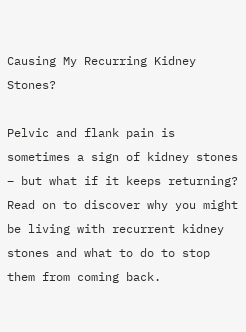Causing My Recurring Kidney Stones?

Pelvic and flank pain is sometimes a sign of kidney stones – but what if it keeps returning? Read on to discover why you might be living with recurrent kidney stones and what to do to stop them from coming back.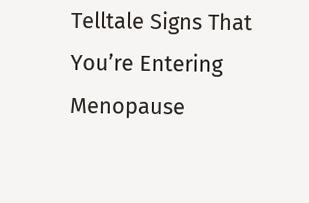Telltale Signs That You’re Entering Menopause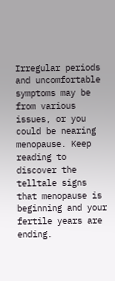Irregular periods and uncomfortable symptoms may be from various issues, or you could be nearing menopause. Keep reading to discover the telltale signs that menopause is beginning and your fertile years are ending.